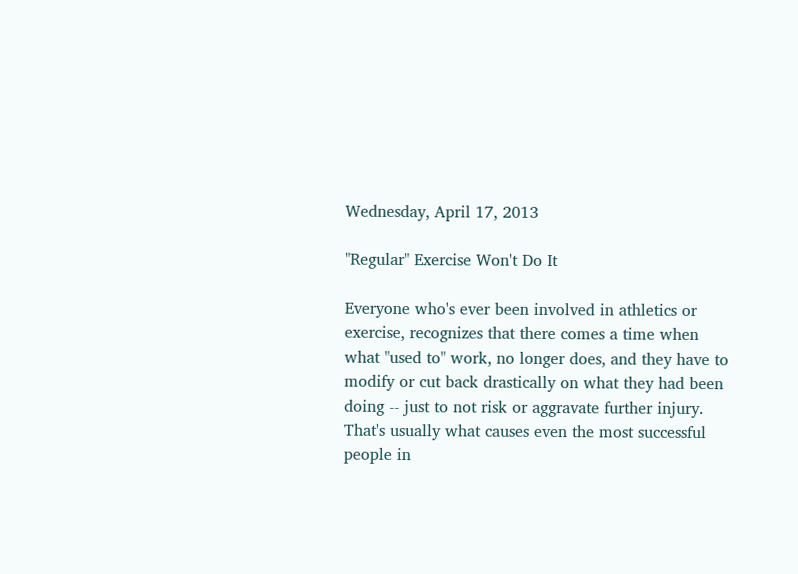Wednesday, April 17, 2013

"Regular" Exercise Won't Do It

Everyone who's ever been involved in athletics or exercise, recognizes that there comes a time when what "used to" work, no longer does, and they have to modify or cut back drastically on what they had been doing -- just to not risk or aggravate further injury.  That's usually what causes even the most successful people in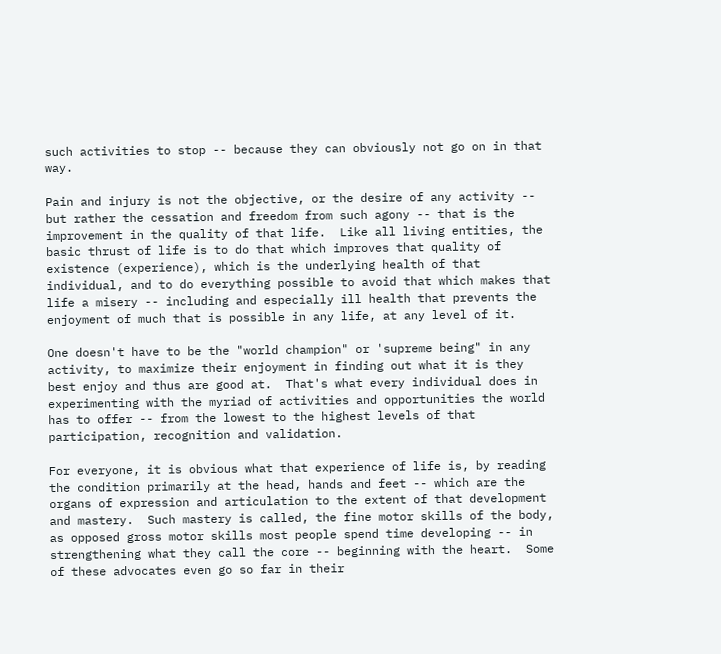such activities to stop -- because they can obviously not go on in that way.

Pain and injury is not the objective, or the desire of any activity -- but rather the cessation and freedom from such agony -- that is the improvement in the quality of that life.  Like all living entities, the basic thrust of life is to do that which improves that quality of existence (experience), which is the underlying health of that individual, and to do everything possible to avoid that which makes that life a misery -- including and especially ill health that prevents the enjoyment of much that is possible in any life, at any level of it.

One doesn't have to be the "world champion" or 'supreme being" in any activity, to maximize their enjoyment in finding out what it is they best enjoy and thus are good at.  That's what every individual does in experimenting with the myriad of activities and opportunities the world has to offer -- from the lowest to the highest levels of that participation, recognition and validation.

For everyone, it is obvious what that experience of life is, by reading the condition primarily at the head, hands and feet -- which are the organs of expression and articulation to the extent of that development and mastery.  Such mastery is called, the fine motor skills of the body, as opposed gross motor skills most people spend time developing -- in strengthening what they call the core -- beginning with the heart.  Some of these advocates even go so far in their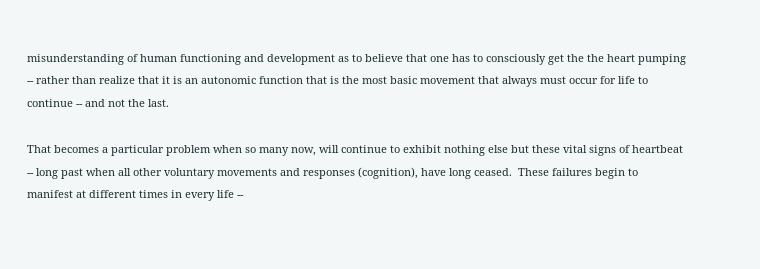misunderstanding of human functioning and development as to believe that one has to consciously get the the heart pumping -- rather than realize that it is an autonomic function that is the most basic movement that always must occur for life to continue -- and not the last.

That becomes a particular problem when so many now, will continue to exhibit nothing else but these vital signs of heartbeat -- long past when all other voluntary movements and responses (cognition), have long ceased.  These failures begin to manifest at different times in every life --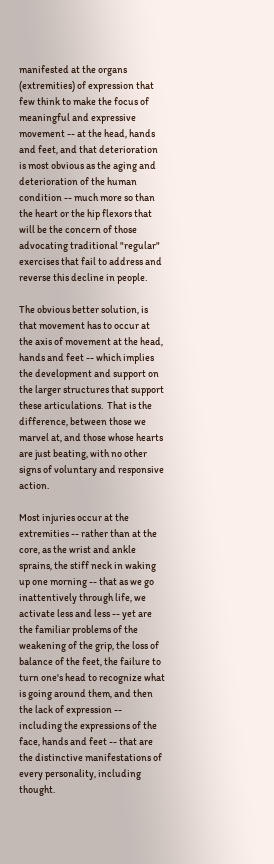manifested at the organs (extremities) of expression that few think to make the focus of meaningful and expressive movement -- at the head, hands and feet, and that deterioration is most obvious as the aging and deterioration of the human condition -- much more so than the heart or the hip flexors that will be the concern of those advocating traditional "regular" exercises that fail to address and reverse this decline in people.

The obvious better solution, is that movement has to occur at the axis of movement at the head, hands and feet -- which implies the development and support on the larger structures that support these articulations.  That is the difference, between those we marvel at, and those whose hearts are just beating, with no other signs of voluntary and responsive action.

Most injuries occur at the extremities -- rather than at the core, as the wrist and ankle sprains, the stiff neck in waking up one morning -- that as we go inattentively through life, we activate less and less -- yet are the familiar problems of the weakening of the grip, the loss of balance of the feet, the failure to turn one's head to recognize what is going around them, and then the lack of expression -- including the expressions of the face, hands and feet -- that are the distinctive manifestations of every personality, including thought.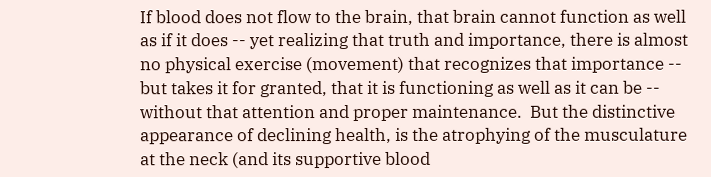If blood does not flow to the brain, that brain cannot function as well as if it does -- yet realizing that truth and importance, there is almost no physical exercise (movement) that recognizes that importance -- but takes it for granted, that it is functioning as well as it can be -- without that attention and proper maintenance.  But the distinctive appearance of declining health, is the atrophying of the musculature at the neck (and its supportive blood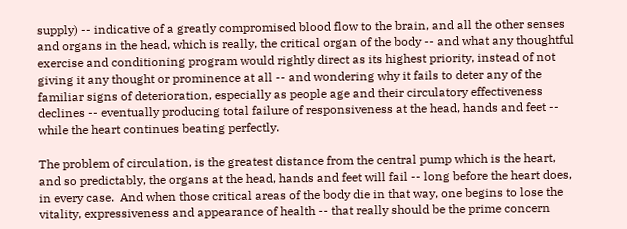supply) -- indicative of a greatly compromised blood flow to the brain, and all the other senses and organs in the head, which is really, the critical organ of the body -- and what any thoughtful exercise and conditioning program would rightly direct as its highest priority, instead of not giving it any thought or prominence at all -- and wondering why it fails to deter any of the familiar signs of deterioration, especially as people age and their circulatory effectiveness declines -- eventually producing total failure of responsiveness at the head, hands and feet -- while the heart continues beating perfectly.

The problem of circulation, is the greatest distance from the central pump which is the heart, and so predictably, the organs at the head, hands and feet will fail -- long before the heart does, in every case.  And when those critical areas of the body die in that way, one begins to lose the vitality, expressiveness and appearance of health -- that really should be the prime concern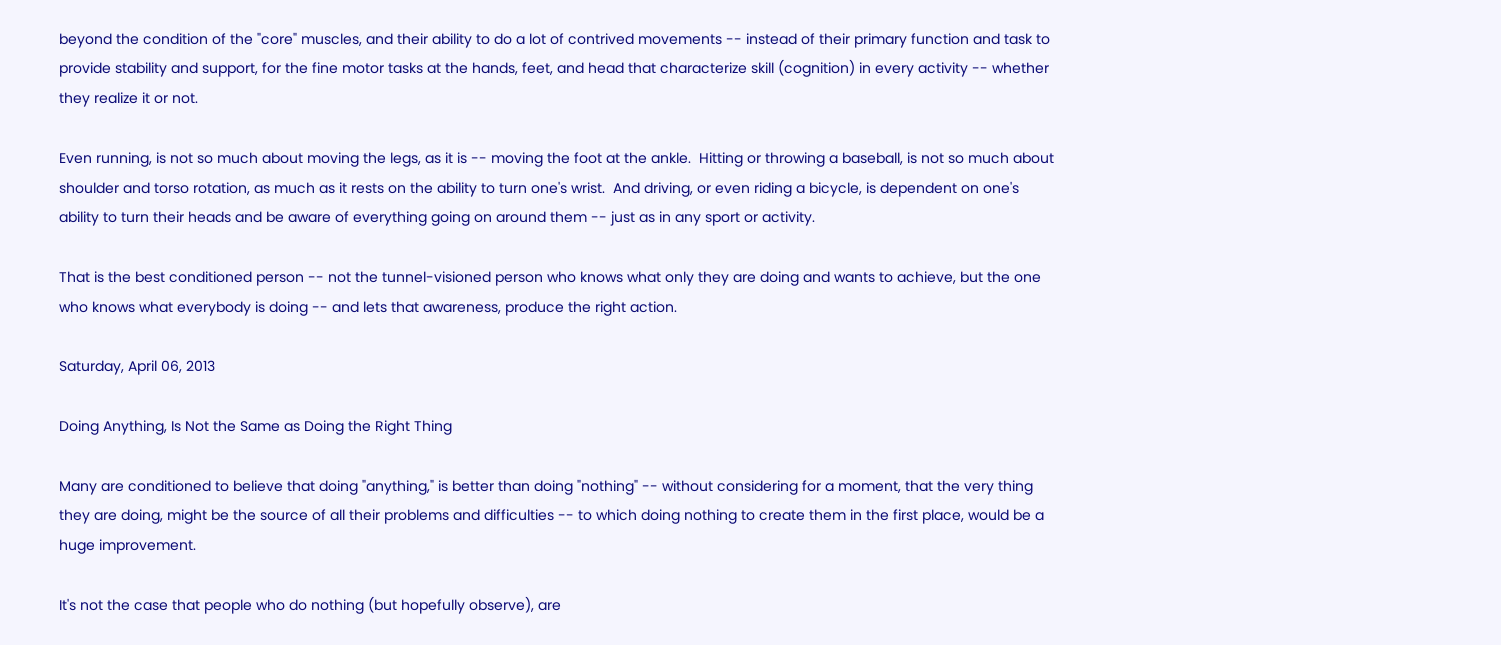beyond the condition of the "core" muscles, and their ability to do a lot of contrived movements -- instead of their primary function and task to provide stability and support, for the fine motor tasks at the hands, feet, and head that characterize skill (cognition) in every activity -- whether they realize it or not.

Even running, is not so much about moving the legs, as it is -- moving the foot at the ankle.  Hitting or throwing a baseball, is not so much about shoulder and torso rotation, as much as it rests on the ability to turn one's wrist.  And driving, or even riding a bicycle, is dependent on one's ability to turn their heads and be aware of everything going on around them -- just as in any sport or activity.

That is the best conditioned person -- not the tunnel-visioned person who knows what only they are doing and wants to achieve, but the one who knows what everybody is doing -- and lets that awareness, produce the right action.

Saturday, April 06, 2013

Doing Anything, Is Not the Same as Doing the Right Thing

Many are conditioned to believe that doing "anything," is better than doing "nothing" -- without considering for a moment, that the very thing they are doing, might be the source of all their problems and difficulties -- to which doing nothing to create them in the first place, would be a huge improvement.

It's not the case that people who do nothing (but hopefully observe), are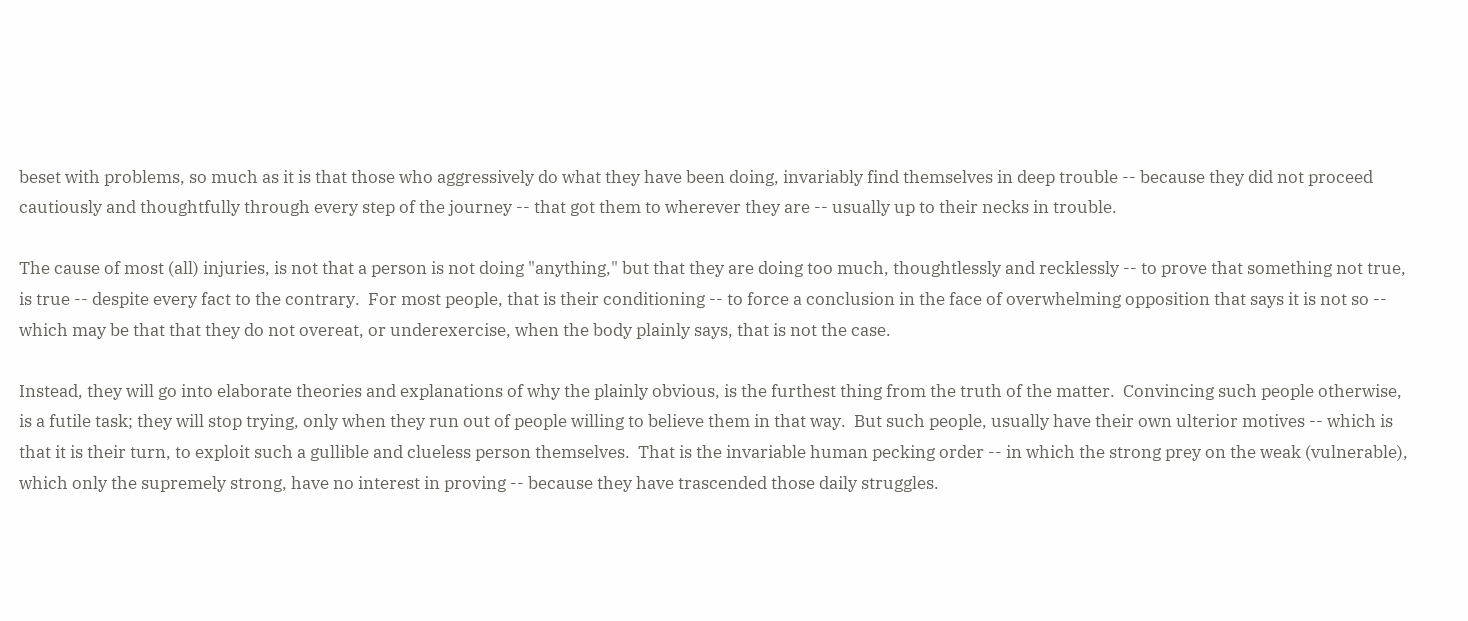beset with problems, so much as it is that those who aggressively do what they have been doing, invariably find themselves in deep trouble -- because they did not proceed cautiously and thoughtfully through every step of the journey -- that got them to wherever they are -- usually up to their necks in trouble.

The cause of most (all) injuries, is not that a person is not doing "anything," but that they are doing too much, thoughtlessly and recklessly -- to prove that something not true, is true -- despite every fact to the contrary.  For most people, that is their conditioning -- to force a conclusion in the face of overwhelming opposition that says it is not so -- which may be that that they do not overeat, or underexercise, when the body plainly says, that is not the case.

Instead, they will go into elaborate theories and explanations of why the plainly obvious, is the furthest thing from the truth of the matter.  Convincing such people otherwise, is a futile task; they will stop trying, only when they run out of people willing to believe them in that way.  But such people, usually have their own ulterior motives -- which is that it is their turn, to exploit such a gullible and clueless person themselves.  That is the invariable human pecking order -- in which the strong prey on the weak (vulnerable), which only the supremely strong, have no interest in proving -- because they have trascended those daily struggles.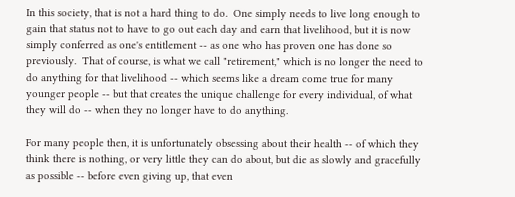In this society, that is not a hard thing to do.  One simply needs to live long enough to gain that status not to have to go out each day and earn that livelihood, but it is now simply conferred as one's entitlement -- as one who has proven one has done so previously.  That of course, is what we call "retirement," which is no longer the need to do anything for that livelihood -- which seems like a dream come true for many younger people -- but that creates the unique challenge for every individual, of what they will do -- when they no longer have to do anything.

For many people then, it is unfortunately obsessing about their health -- of which they think there is nothing, or very little they can do about, but die as slowly and gracefully as possible -- before even giving up, that even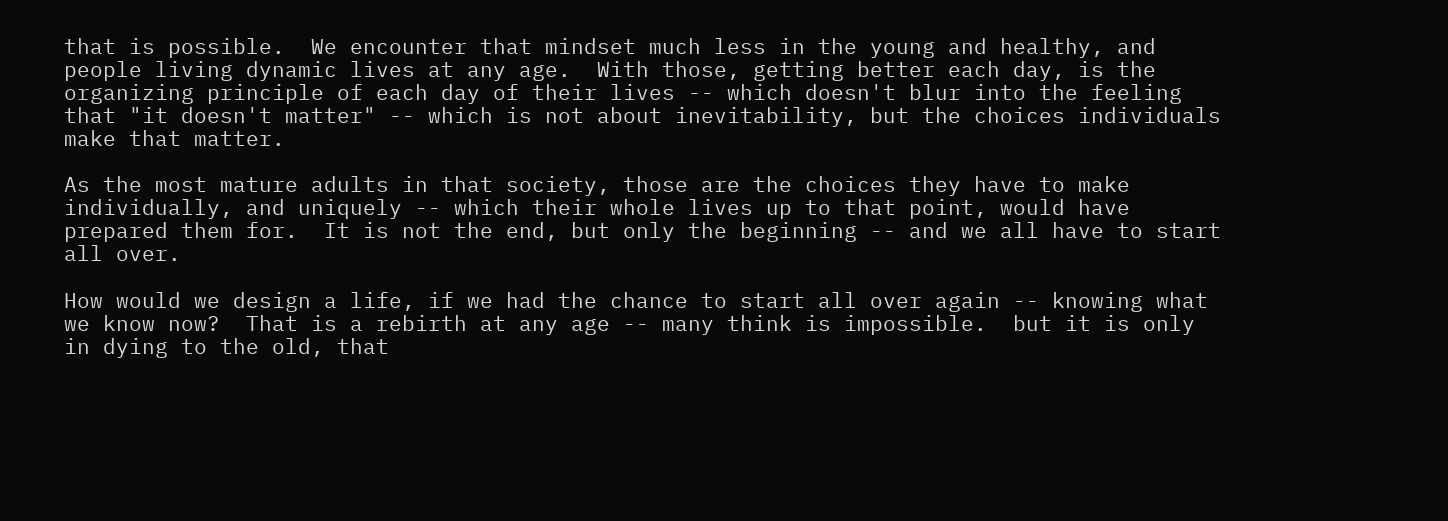that is possible.  We encounter that mindset much less in the young and healthy, and people living dynamic lives at any age.  With those, getting better each day, is the organizing principle of each day of their lives -- which doesn't blur into the feeling that "it doesn't matter" -- which is not about inevitability, but the choices individuals make that matter.

As the most mature adults in that society, those are the choices they have to make individually, and uniquely -- which their whole lives up to that point, would have prepared them for.  It is not the end, but only the beginning -- and we all have to start all over.

How would we design a life, if we had the chance to start all over again -- knowing what we know now?  That is a rebirth at any age -- many think is impossible.  but it is only in dying to the old, that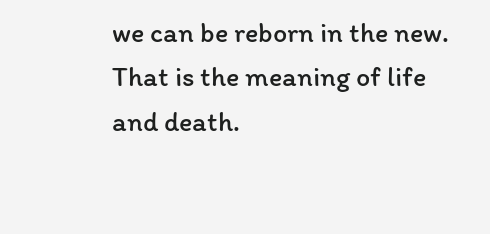we can be reborn in the new.  That is the meaning of life and death.